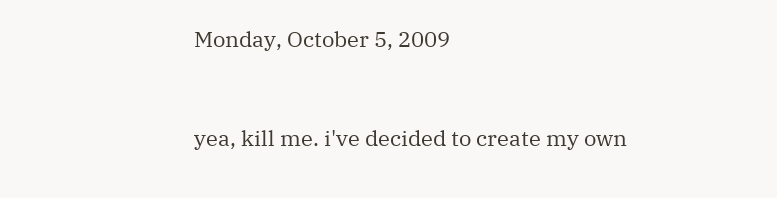Monday, October 5, 2009


yea, kill me. i've decided to create my own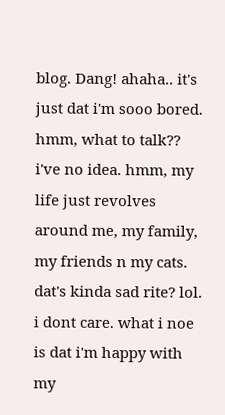blog. Dang! ahaha.. it's just dat i'm sooo bored. hmm, what to talk?? i've no idea. hmm, my life just revolves around me, my family, my friends n my cats. dat's kinda sad rite? lol. i dont care. what i noe is dat i'm happy with my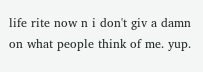life rite now n i don't giv a damn on what people think of me. yup.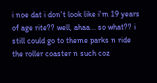i noe dat i don't look like i'm 19 years of age rite?? well, ahaa... so what?? i still could go to theme parks n ride the roller coaster n such coz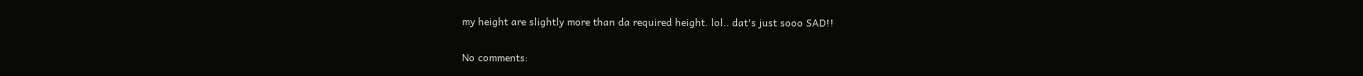my height are slightly more than da required height. lol.. dat's just sooo SAD!!

No comments: